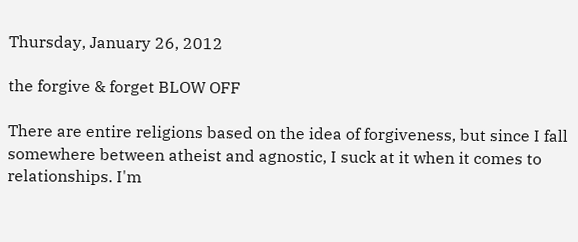Thursday, January 26, 2012

the forgive & forget BLOW OFF

There are entire religions based on the idea of forgiveness, but since I fall somewhere between atheist and agnostic, I suck at it when it comes to relationships. I'm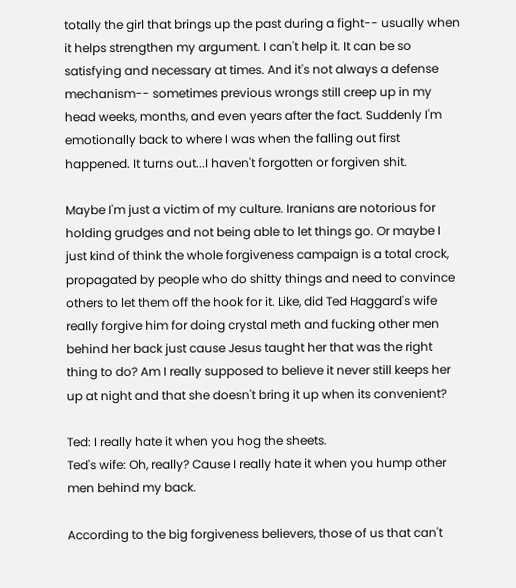totally the girl that brings up the past during a fight-- usually when it helps strengthen my argument. I can't help it. It can be so satisfying and necessary at times. And it's not always a defense mechanism-- sometimes previous wrongs still creep up in my head weeks, months, and even years after the fact. Suddenly I'm emotionally back to where I was when the falling out first happened. It turns out...I haven't forgotten or forgiven shit.

Maybe I'm just a victim of my culture. Iranians are notorious for holding grudges and not being able to let things go. Or maybe I just kind of think the whole forgiveness campaign is a total crock, propagated by people who do shitty things and need to convince others to let them off the hook for it. Like, did Ted Haggard's wife really forgive him for doing crystal meth and fucking other men behind her back just cause Jesus taught her that was the right thing to do? Am I really supposed to believe it never still keeps her up at night and that she doesn't bring it up when its convenient?

Ted: I really hate it when you hog the sheets.
Ted's wife: Oh, really? Cause I really hate it when you hump other men behind my back.

According to the big forgiveness believers, those of us that can't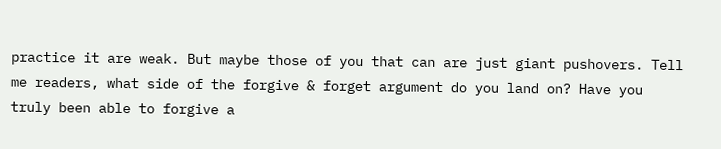practice it are weak. But maybe those of you that can are just giant pushovers. Tell me readers, what side of the forgive & forget argument do you land on? Have you truly been able to forgive a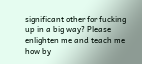significant other for fucking up in a big way? Please enlighten me and teach me how by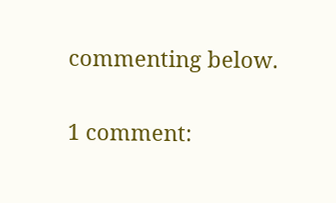commenting below.

1 comment: